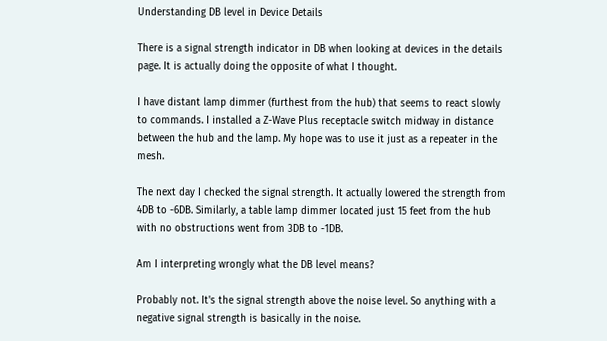Understanding DB level in Device Details

There is a signal strength indicator in DB when looking at devices in the details page. It is actually doing the opposite of what I thought.

I have distant lamp dimmer (furthest from the hub) that seems to react slowly to commands. I installed a Z-Wave Plus receptacle switch midway in distance between the hub and the lamp. My hope was to use it just as a repeater in the mesh.

The next day I checked the signal strength. It actually lowered the strength from 4DB to -6DB. Similarly, a table lamp dimmer located just 15 feet from the hub with no obstructions went from 3DB to -1DB.

Am I interpreting wrongly what the DB level means?

Probably not. It's the signal strength above the noise level. So anything with a negative signal strength is basically in the noise.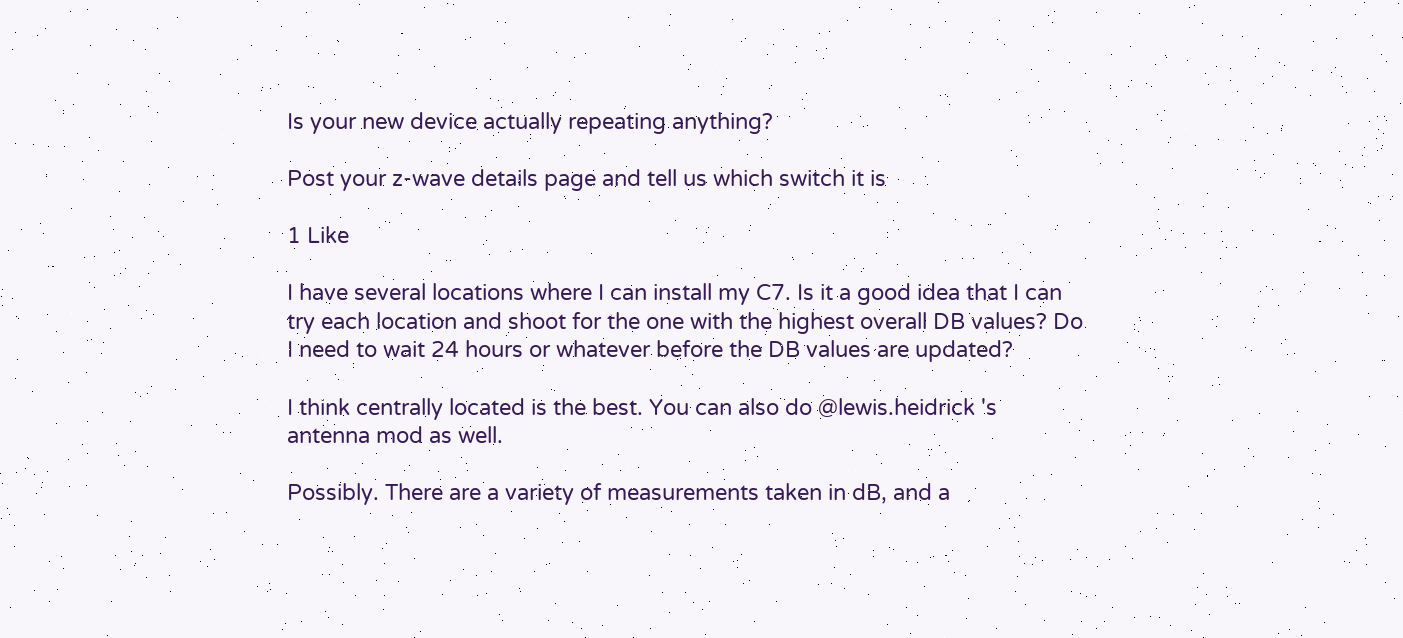Is your new device actually repeating anything?

Post your z-wave details page and tell us which switch it is

1 Like

I have several locations where I can install my C7. Is it a good idea that I can try each location and shoot for the one with the highest overall DB values? Do I need to wait 24 hours or whatever before the DB values are updated?

I think centrally located is the best. You can also do @lewis.heidrick 's antenna mod as well.

Possibly. There are a variety of measurements taken in dB, and a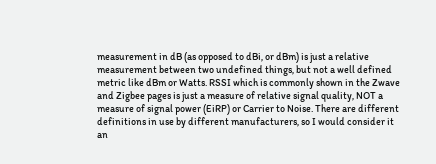measurement in dB (as opposed to dBi, or dBm) is just a relative measurement between two undefined things, but not a well defined metric like dBm or Watts. RSSI which is commonly shown in the Zwave and Zigbee pages is just a measure of relative signal quality, NOT a measure of signal power (EiRP) or Carrier to Noise. There are different definitions in use by different manufacturers, so I would consider it an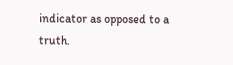indicator as opposed to a truth.